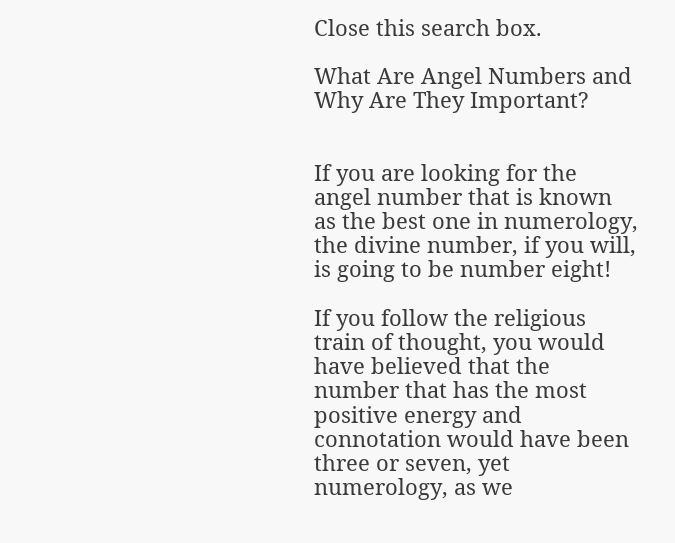Close this search box.

What Are Angel Numbers and Why Are They Important?


If you are looking for the angel number that is known as the best one in numerology, the divine number, if you will, is going to be number eight!

If you follow the religious train of thought, you would have believed that the number that has the most positive energy and connotation would have been three or seven, yet numerology, as we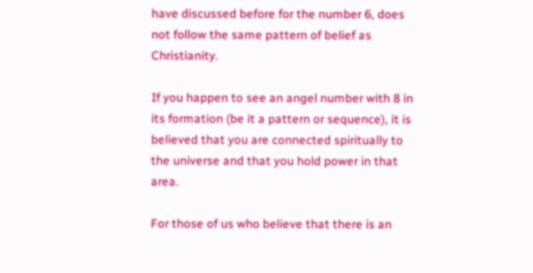have discussed before for the number 6, does not follow the same pattern of belief as Christianity.

If you happen to see an angel number with 8 in its formation (be it a pattern or sequence), it is believed that you are connected spiritually to the universe and that you hold power in that area.

For those of us who believe that there is an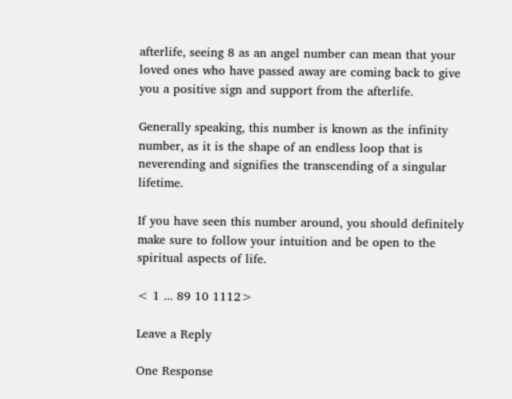afterlife, seeing 8 as an angel number can mean that your loved ones who have passed away are coming back to give you a positive sign and support from the afterlife.

Generally speaking, this number is known as the infinity number, as it is the shape of an endless loop that is neverending and signifies the transcending of a singular lifetime.

If you have seen this number around, you should definitely make sure to follow your intuition and be open to the spiritual aspects of life.

< 1 ... 89 10 1112>

Leave a Reply

One Response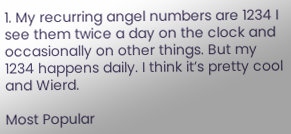1. My recurring angel numbers are 1234 I see them twice a day on the clock and occasionally on other things. But my 1234 happens daily. I think it’s pretty cool and Wierd.

Most Popular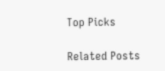Top Picks

Related Posts